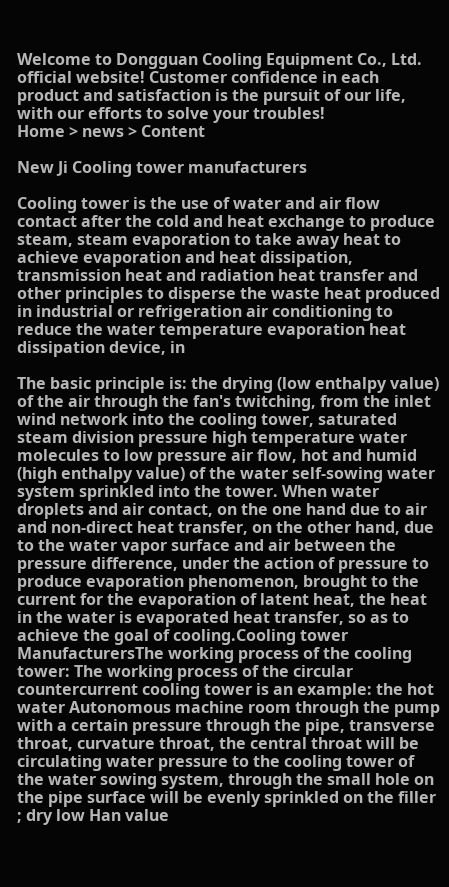Welcome to Dongguan Cooling Equipment Co., Ltd. official website! Customer confidence in each product and satisfaction is the pursuit of our life, with our efforts to solve your troubles!
Home > news > Content

New Ji Cooling tower manufacturers

Cooling tower is the use of water and air flow contact after the cold and heat exchange to produce steam, steam evaporation to take away heat to achieve evaporation and heat dissipation, transmission heat and radiation heat transfer and other principles to disperse the waste heat produced in industrial or refrigeration air conditioning to reduce the water temperature evaporation heat dissipation device, in

The basic principle is: the drying (low enthalpy value) of the air through the fan's twitching, from the inlet wind network into the cooling tower, saturated steam division pressure high temperature water molecules to low pressure air flow, hot and humid (high enthalpy value) of the water self-sowing water system sprinkled into the tower. When water droplets and air contact, on the one hand due to air and non-direct heat transfer, on the other hand, due to the water vapor surface and air between the pressure difference, under the action of pressure to produce evaporation phenomenon, brought to the current for the evaporation of latent heat, the heat in the water is evaporated heat transfer, so as to achieve the goal of cooling.Cooling tower ManufacturersThe working process of the cooling tower: The working process of the circular countercurrent cooling tower is an example: the hot water Autonomous machine room through the pump with a certain pressure through the pipe, transverse throat, curvature throat, the central throat will be circulating water pressure to the cooling tower of the water sowing system, through the small hole on the pipe surface will be evenly sprinkled on the filler ; dry low Han value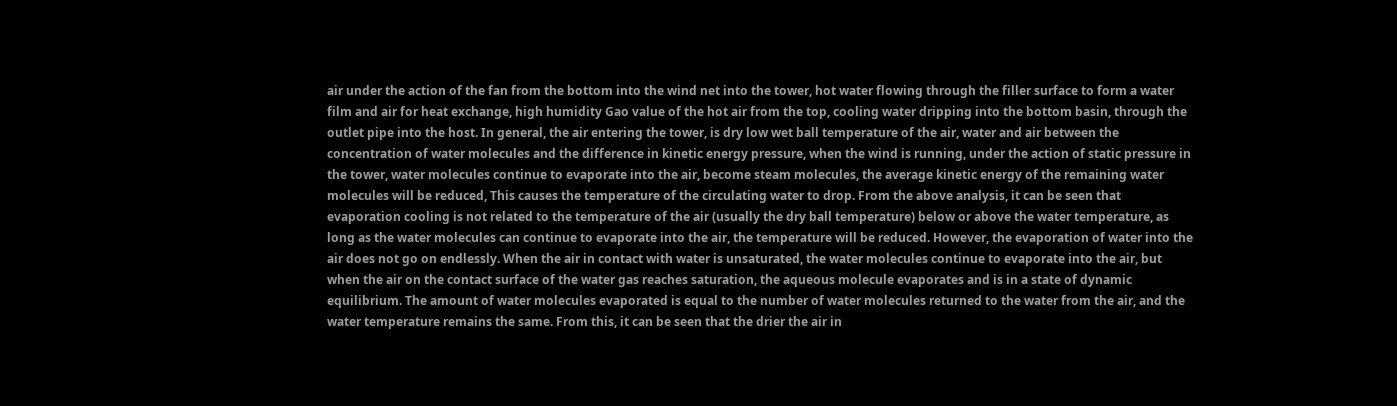air under the action of the fan from the bottom into the wind net into the tower, hot water flowing through the filler surface to form a water film and air for heat exchange, high humidity Gao value of the hot air from the top, cooling water dripping into the bottom basin, through the outlet pipe into the host. In general, the air entering the tower, is dry low wet ball temperature of the air, water and air between the concentration of water molecules and the difference in kinetic energy pressure, when the wind is running, under the action of static pressure in the tower, water molecules continue to evaporate into the air, become steam molecules, the average kinetic energy of the remaining water molecules will be reduced, This causes the temperature of the circulating water to drop. From the above analysis, it can be seen that evaporation cooling is not related to the temperature of the air (usually the dry ball temperature) below or above the water temperature, as long as the water molecules can continue to evaporate into the air, the temperature will be reduced. However, the evaporation of water into the air does not go on endlessly. When the air in contact with water is unsaturated, the water molecules continue to evaporate into the air, but when the air on the contact surface of the water gas reaches saturation, the aqueous molecule evaporates and is in a state of dynamic equilibrium. The amount of water molecules evaporated is equal to the number of water molecules returned to the water from the air, and the water temperature remains the same. From this, it can be seen that the drier the air in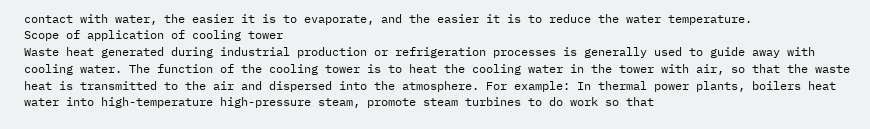contact with water, the easier it is to evaporate, and the easier it is to reduce the water temperature.
Scope of application of cooling tower
Waste heat generated during industrial production or refrigeration processes is generally used to guide away with cooling water. The function of the cooling tower is to heat the cooling water in the tower with air, so that the waste heat is transmitted to the air and dispersed into the atmosphere. For example: In thermal power plants, boilers heat water into high-temperature high-pressure steam, promote steam turbines to do work so that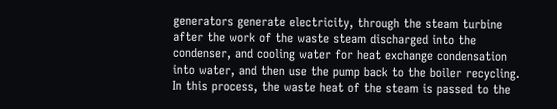generators generate electricity, through the steam turbine after the work of the waste steam discharged into the condenser, and cooling water for heat exchange condensation into water, and then use the pump back to the boiler recycling. In this process, the waste heat of the steam is passed to the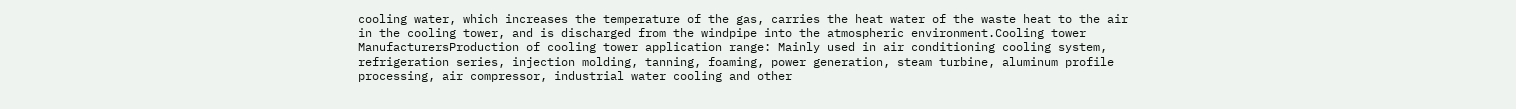cooling water, which increases the temperature of the gas, carries the heat water of the waste heat to the air in the cooling tower, and is discharged from the windpipe into the atmospheric environment.Cooling tower ManufacturersProduction of cooling tower application range: Mainly used in air conditioning cooling system, refrigeration series, injection molding, tanning, foaming, power generation, steam turbine, aluminum profile processing, air compressor, industrial water cooling and other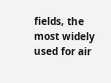fields, the most widely used for air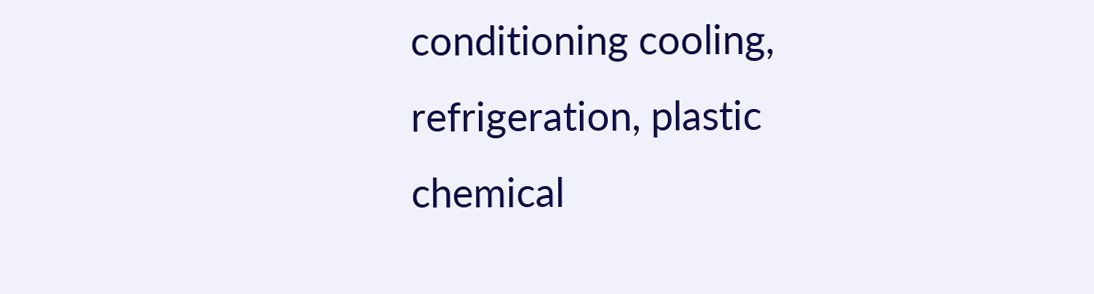conditioning cooling, refrigeration, plastic chemical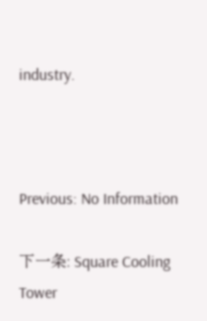industry.



Previous: No Information

下一条: Square Cooling Tower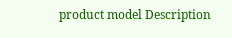product model Description